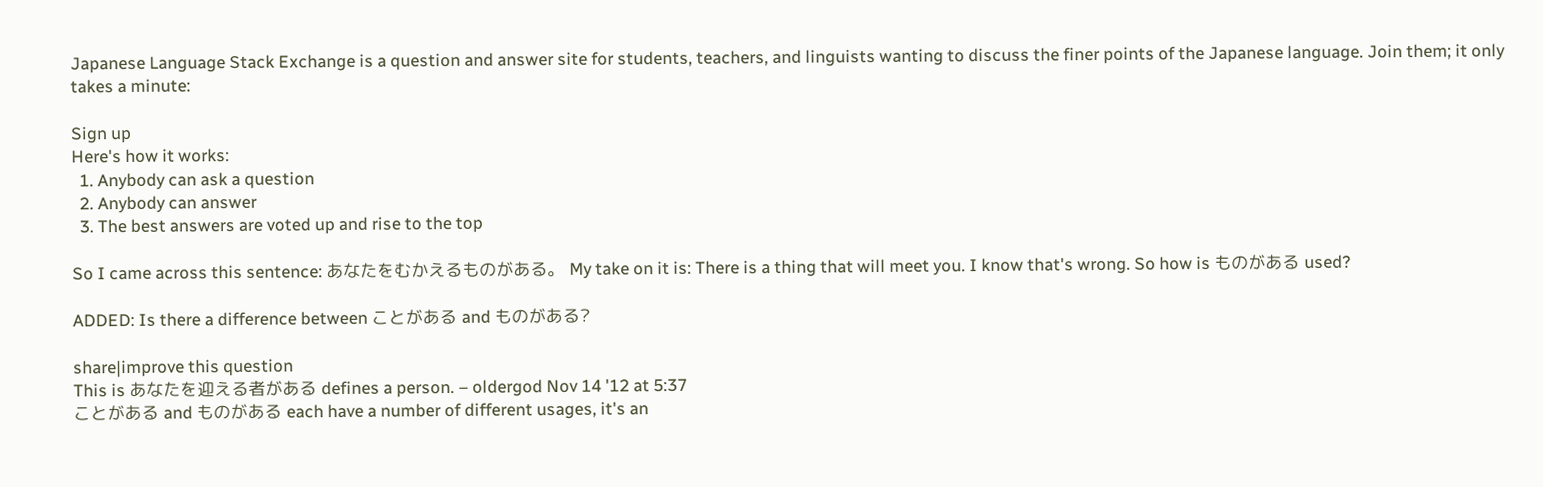Japanese Language Stack Exchange is a question and answer site for students, teachers, and linguists wanting to discuss the finer points of the Japanese language. Join them; it only takes a minute:

Sign up
Here's how it works:
  1. Anybody can ask a question
  2. Anybody can answer
  3. The best answers are voted up and rise to the top

So I came across this sentence: あなたをむかえるものがある。 My take on it is: There is a thing that will meet you. I know that's wrong. So how is ものがある used?

ADDED: Is there a difference between ことがある and ものがある?

share|improve this question
This is あなたを迎える者がある defines a person. – oldergod Nov 14 '12 at 5:37
ことがある and ものがある each have a number of different usages, it's an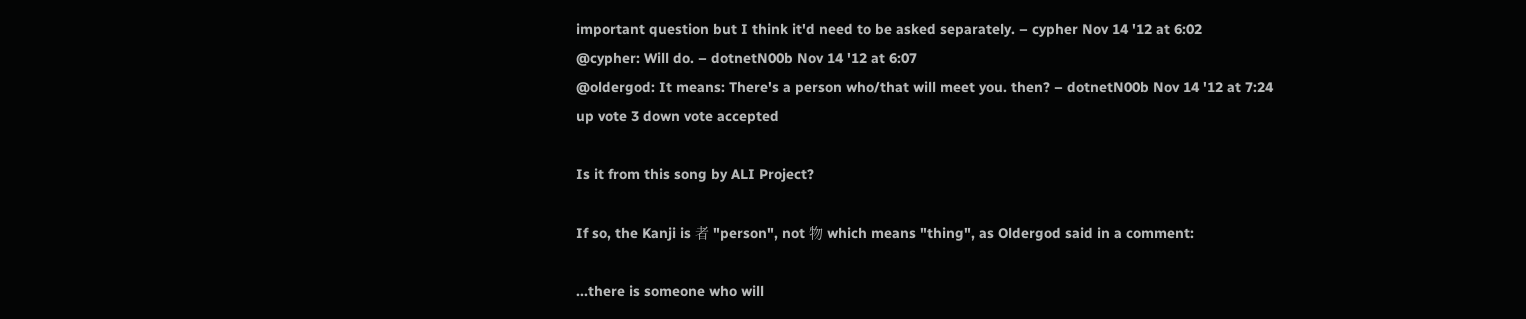important question but I think it'd need to be asked separately. – cypher Nov 14 '12 at 6:02
@cypher: Will do. – dotnetN00b Nov 14 '12 at 6:07
@oldergod: It means: There's a person who/that will meet you. then? – dotnetN00b Nov 14 '12 at 7:24
up vote 3 down vote accepted

Is it from this song by ALI Project?

If so, the Kanji is 者 "person", not 物 which means "thing", as Oldergod said in a comment:

...there is someone who will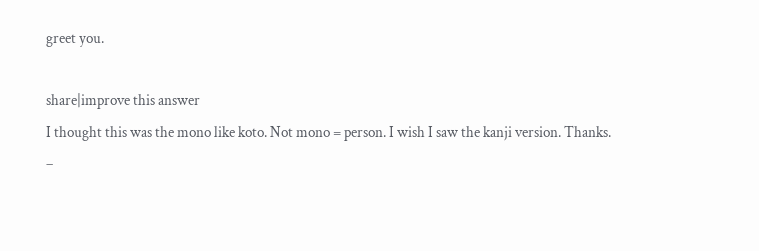greet you.

share|improve this answer
I thought this was the mono like koto. Not mono = person. I wish I saw the kanji version. Thanks. –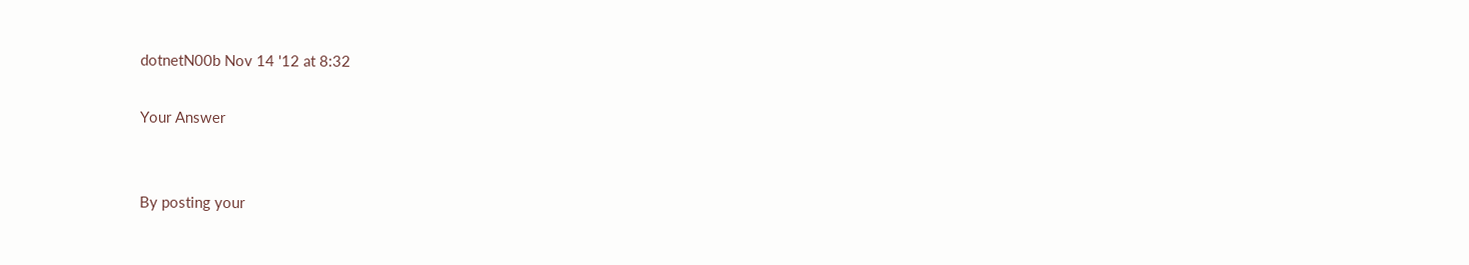dotnetN00b Nov 14 '12 at 8:32

Your Answer


By posting your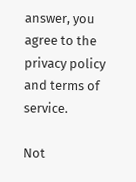answer, you agree to the privacy policy and terms of service.

Not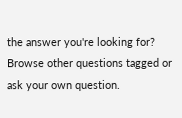the answer you're looking for? Browse other questions tagged or ask your own question.